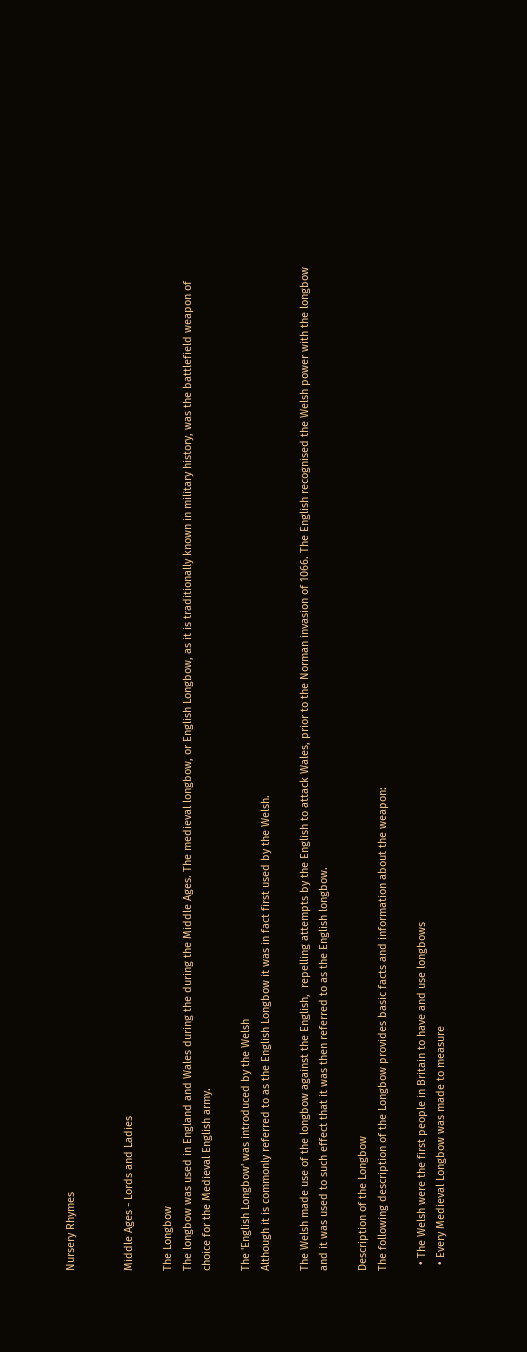Nursery Rhymes


Middle Ages - Lords and Ladies

The Longbow
The longbow was used in England and Wales during the during the Middle Ages. The medieval longbow, or English Longbow, as it is traditionally known in military history, was the battlefield weapon of choice for the Medieval English army.

The 'English Longbow' was introduced by the Welsh
Although it is commonly referred to as the English Longbow it was in fact first used by the Welsh.

The Welsh made use of the longbow against the English,  repelling attempts by the English to attack Wales, prior to the Norman invasion of 1066. The English recognised the Welsh power with the longbow and it was used to such effect that it was then referred to as the English longbow.

Description of the Longbow
The following description of the Longbow provides basic facts and information about the weapon:

  • The Welsh were the first people in Britain to have and use longbows
  • Every Medieval Longbow was made to measure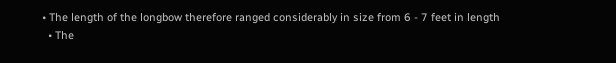• The length of the longbow therefore ranged considerably in size from 6 - 7 feet in length
  • The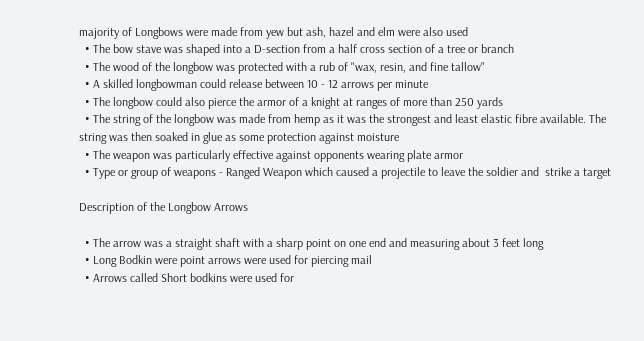majority of Longbows were made from yew but ash, hazel and elm were also used
  • The bow stave was shaped into a D-section from a half cross section of a tree or branch
  • The wood of the longbow was protected with a rub of "wax, resin, and fine tallow"
  • A skilled longbowman could release between 10 - 12 arrows per minute
  • The longbow could also pierce the armor of a knight at ranges of more than 250 yards
  • The string of the longbow was made from hemp as it was the strongest and least elastic fibre available. The string was then soaked in glue as some protection against moisture
  • The weapon was particularly effective against opponents wearing plate armor
  • Type or group of weapons - Ranged Weapon which caused a projectile to leave the soldier and  strike a target

Description of the Longbow Arrows

  • The arrow was a straight shaft with a sharp point on one end and measuring about 3 feet long
  • Long Bodkin were point arrows were used for piercing mail
  • Arrows called Short bodkins were used for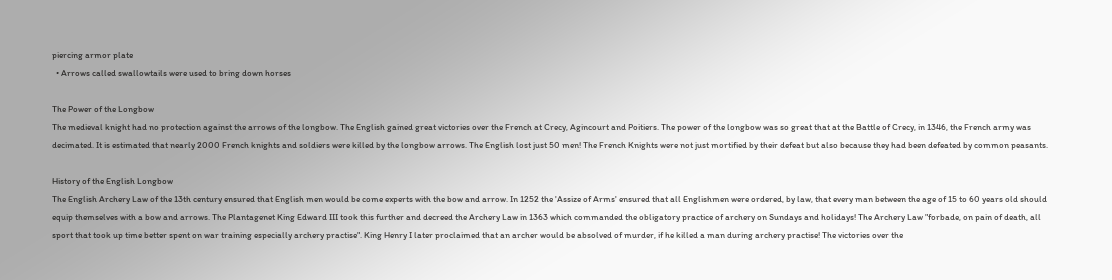piercing armor plate
  • Arrows called swallowtails were used to bring down horses

The Power of the Longbow
The medieval knight had no protection against the arrows of the longbow. The English gained great victories over the French at Crecy, Agincourt and Poitiers. The power of the longbow was so great that at the Battle of Crecy, in 1346, the French army was decimated. It is estimated that nearly 2000 French knights and soldiers were killed by the longbow arrows. The English lost just 50 men! The French Knights were not just mortified by their defeat but also because they had been defeated by common peasants.

History of the English Longbow
The English Archery Law of the 13th century ensured that English men would be come experts with the bow and arrow. In 1252 the 'Assize of Arms' ensured that all Englishmen were ordered, by law, that every man between the age of 15 to 60 years old should equip themselves with a bow and arrows. The Plantagenet King Edward III took this further and decreed the Archery Law in 1363 which commanded the obligatory practice of archery on Sundays and holidays! The Archery Law "forbade, on pain of death, all sport that took up time better spent on war training especially archery practise". King Henry I later proclaimed that an archer would be absolved of murder, if he killed a man during archery practise! The victories over the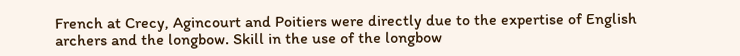French at Crecy, Agincourt and Poitiers were directly due to the expertise of English archers and the longbow. Skill in the use of the longbow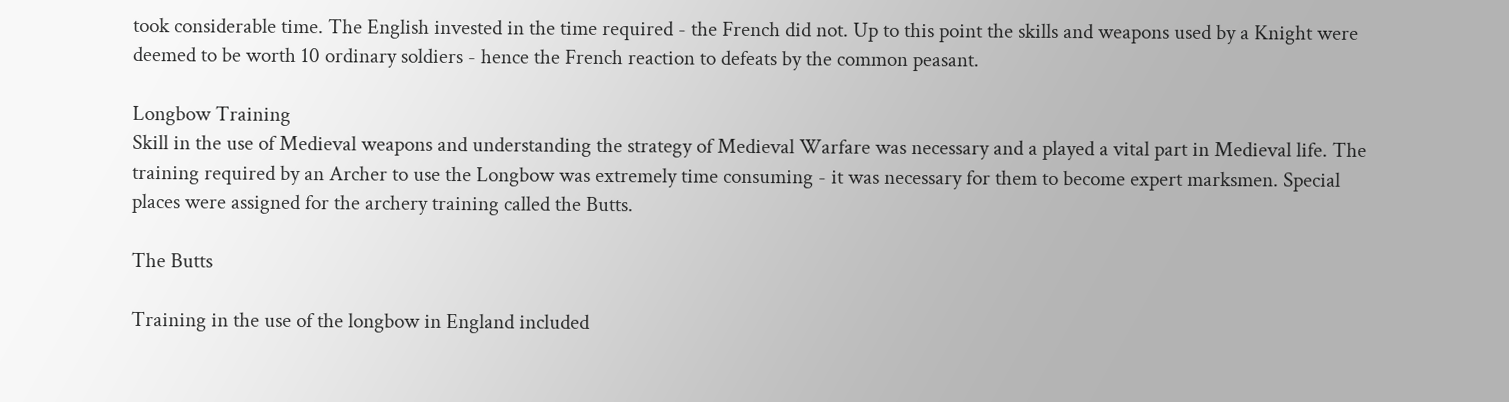took considerable time. The English invested in the time required - the French did not. Up to this point the skills and weapons used by a Knight were deemed to be worth 10 ordinary soldiers - hence the French reaction to defeats by the common peasant.

Longbow Training
Skill in the use of Medieval weapons and understanding the strategy of Medieval Warfare was necessary and a played a vital part in Medieval life. The training required by an Archer to use the Longbow was extremely time consuming - it was necessary for them to become expert marksmen. Special places were assigned for the archery training called the Butts.

The Butts

Training in the use of the longbow in England included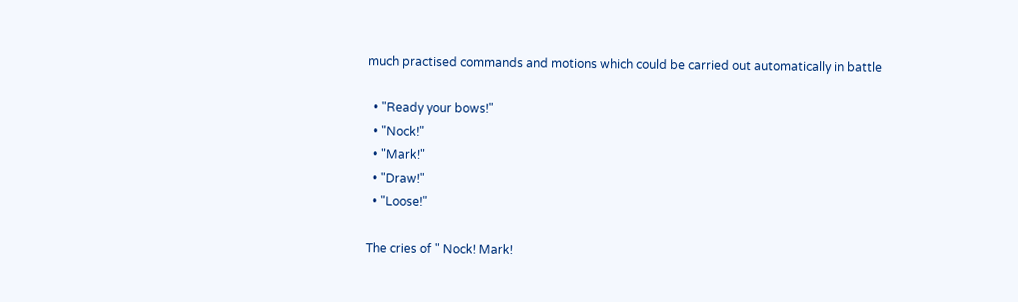much practised commands and motions which could be carried out automatically in battle

  • "Ready your bows!"
  • "Nock!"
  • "Mark!"
  • "Draw!"
  • "Loose!"

The cries of " Nock! Mark!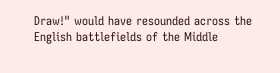Draw!" would have resounded across the English battlefields of the Middle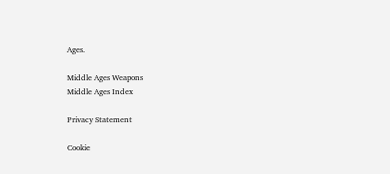Ages.

Middle Ages Weapons
Middle Ages Index

Privacy Statement

Cookie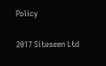Policy

2017 Siteseen Ltd